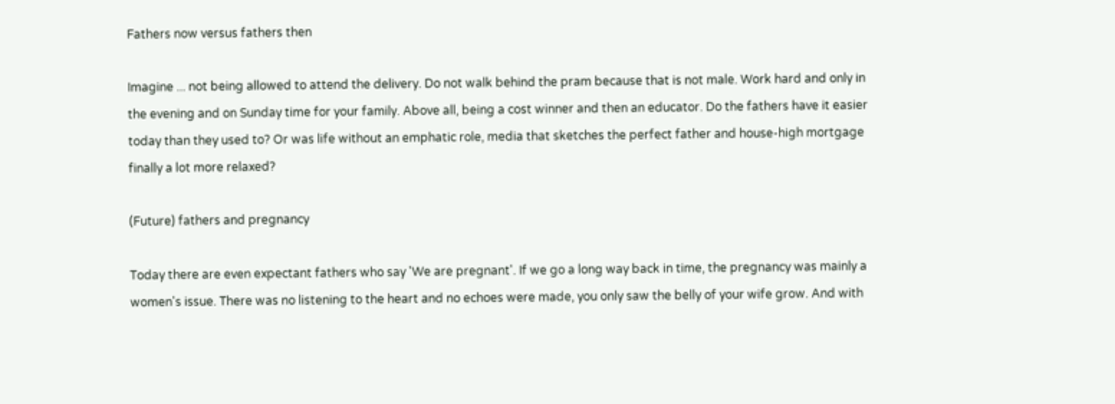Fathers now versus fathers then

Imagine ... not being allowed to attend the delivery. Do not walk behind the pram because that is not male. Work hard and only in the evening and on Sunday time for your family. Above all, being a cost winner and then an educator. Do the fathers have it easier today than they used to? Or was life without an emphatic role, media that sketches the perfect father and house-high mortgage finally a lot more relaxed?

(Future) fathers and pregnancy

Today there are even expectant fathers who say 'We are pregnant'. If we go a long way back in time, the pregnancy was mainly a women's issue. There was no listening to the heart and no echoes were made, you only saw the belly of your wife grow. And with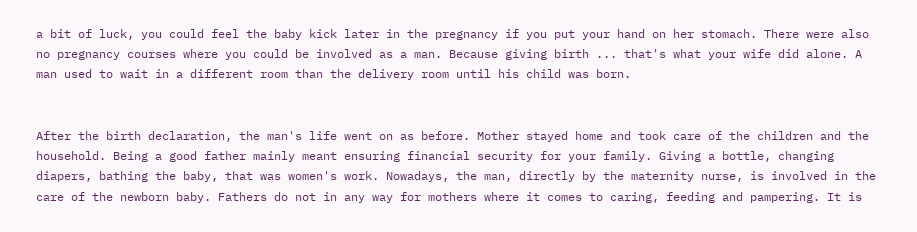a bit of luck, you could feel the baby kick later in the pregnancy if you put your hand on her stomach. There were also no pregnancy courses where you could be involved as a man. Because giving birth ... that's what your wife did alone. A man used to wait in a different room than the delivery room until his child was born.


After the birth declaration, the man's life went on as before. Mother stayed home and took care of the children and the household. Being a good father mainly meant ensuring financial security for your family. Giving a bottle, changing diapers, bathing the baby, that was women's work. Nowadays, the man, directly by the maternity nurse, is involved in the care of the newborn baby. Fathers do not in any way for mothers where it comes to caring, feeding and pampering. It is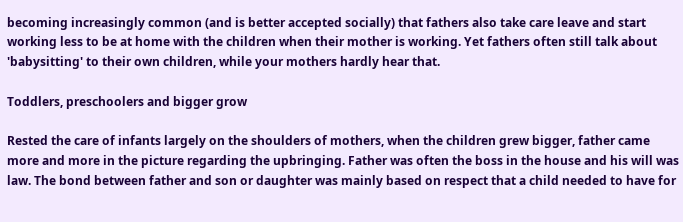becoming increasingly common (and is better accepted socially) that fathers also take care leave and start working less to be at home with the children when their mother is working. Yet fathers often still talk about 'babysitting' to their own children, while your mothers hardly hear that.

Toddlers, preschoolers and bigger grow

Rested the care of infants largely on the shoulders of mothers, when the children grew bigger, father came more and more in the picture regarding the upbringing. Father was often the boss in the house and his will was law. The bond between father and son or daughter was mainly based on respect that a child needed to have for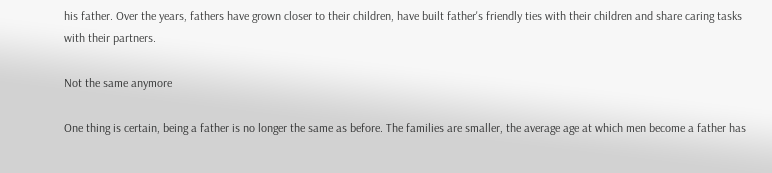his father. Over the years, fathers have grown closer to their children, have built father's friendly ties with their children and share caring tasks with their partners.

Not the same anymore

One thing is certain, being a father is no longer the same as before. The families are smaller, the average age at which men become a father has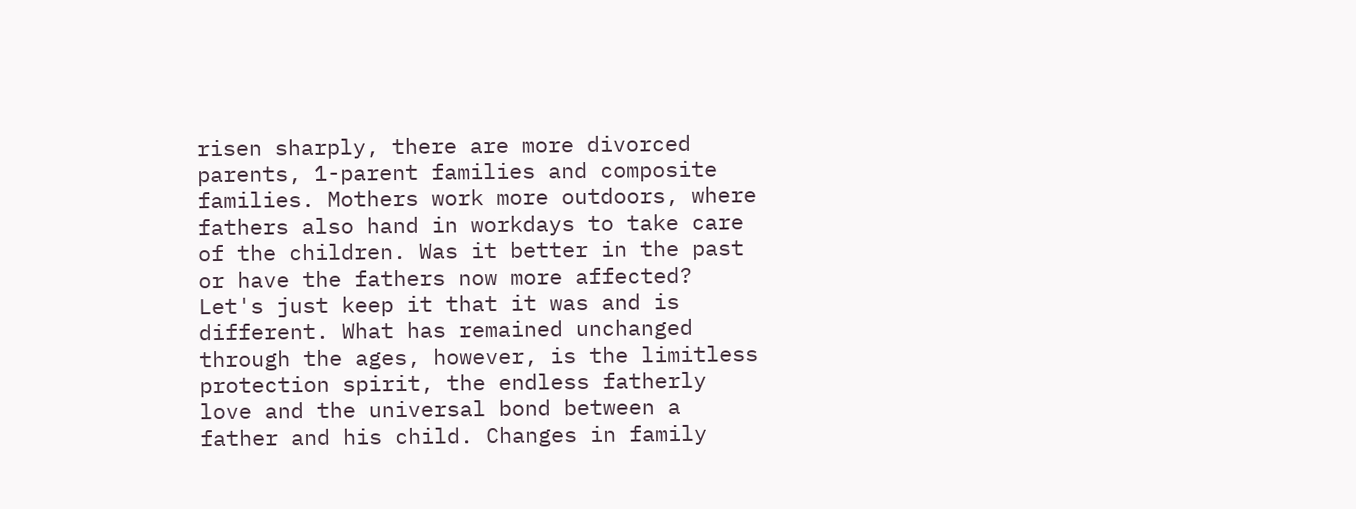risen sharply, there are more divorced parents, 1-parent families and composite families. Mothers work more outdoors, where fathers also hand in workdays to take care of the children. Was it better in the past or have the fathers now more affected? Let's just keep it that it was and is different. What has remained unchanged through the ages, however, is the limitless protection spirit, the endless fatherly love and the universal bond between a father and his child. Changes in family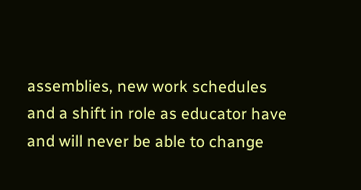assemblies, new work schedules and a shift in role as educator have and will never be able to change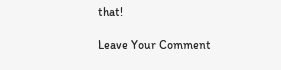that!

Leave Your Comment